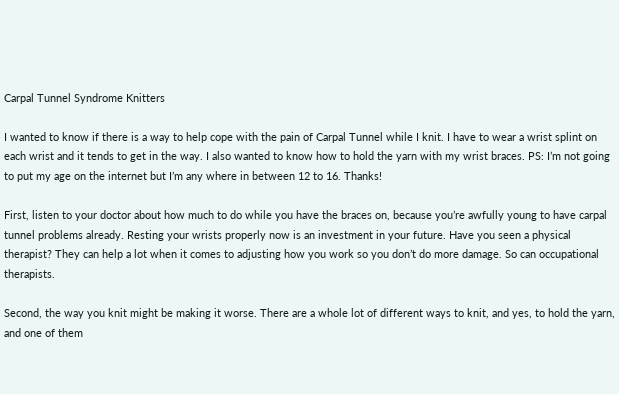Carpal Tunnel Syndrome Knitters

I wanted to know if there is a way to help cope with the pain of Carpal Tunnel while I knit. I have to wear a wrist splint on each wrist and it tends to get in the way. I also wanted to know how to hold the yarn with my wrist braces. PS: I’m not going to put my age on the internet but I’m any where in between 12 to 16. Thanks!

First, listen to your doctor about how much to do while you have the braces on, because you’re awfully young to have carpal tunnel problems already. Resting your wrists properly now is an investment in your future. Have you seen a physical therapist? They can help a lot when it comes to adjusting how you work so you don’t do more damage. So can occupational therapists.

Second, the way you knit might be making it worse. There are a whole lot of different ways to knit, and yes, to hold the yarn, and one of them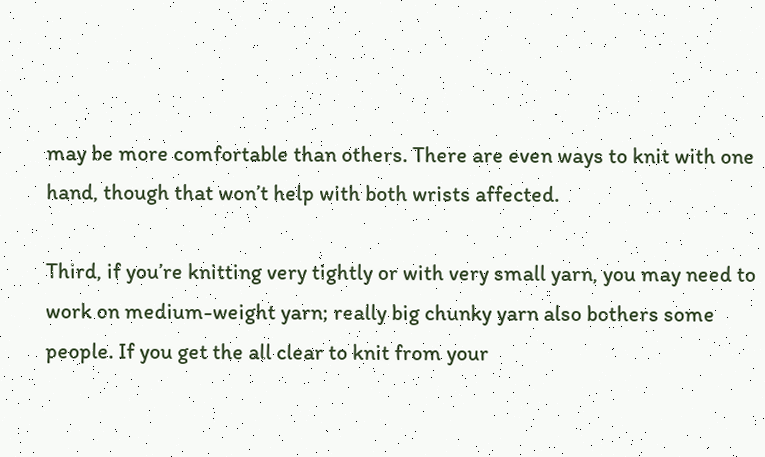may be more comfortable than others. There are even ways to knit with one hand, though that won’t help with both wrists affected.

Third, if you’re knitting very tightly or with very small yarn, you may need to work on medium-weight yarn; really big chunky yarn also bothers some people. If you get the all clear to knit from your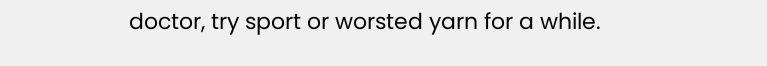doctor, try sport or worsted yarn for a while.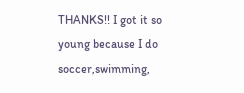THANKS!! I got it so young because I do soccer,swimming,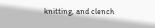knitting, and clench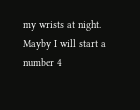my wrists at night. Mayby I will start a number 4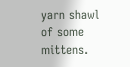yarn shawl of some mittens.